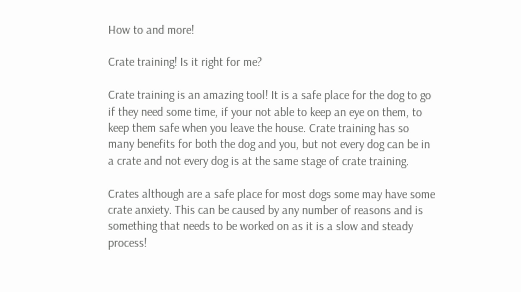How to and more!

Crate training! Is it right for me?

Crate training is an amazing tool! It is a safe place for the dog to go if they need some time, if your not able to keep an eye on them, to keep them safe when you leave the house. Crate training has so many benefits for both the dog and you, but not every dog can be in a crate and not every dog is at the same stage of crate training.

Crates although are a safe place for most dogs some may have some crate anxiety. This can be caused by any number of reasons and is something that needs to be worked on as it is a slow and steady process!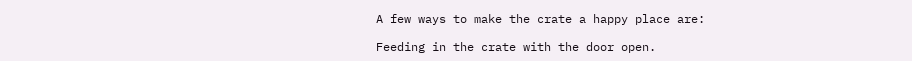A few ways to make the crate a happy place are:

Feeding in the crate with the door open.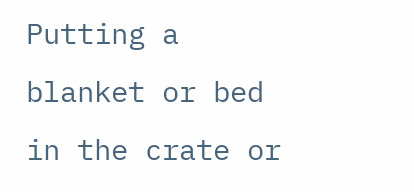Putting a blanket or bed in the crate or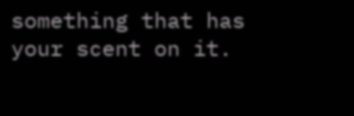something that has your scent on it.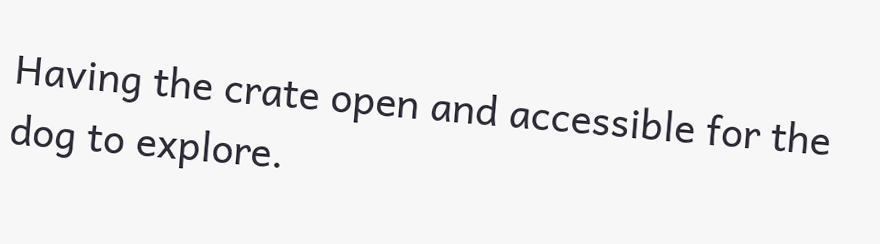Having the crate open and accessible for the dog to explore.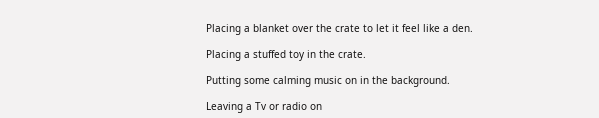Placing a blanket over the crate to let it feel like a den.

Placing a stuffed toy in the crate.

Putting some calming music on in the background.

Leaving a Tv or radio on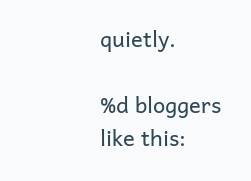quietly.

%d bloggers like this: